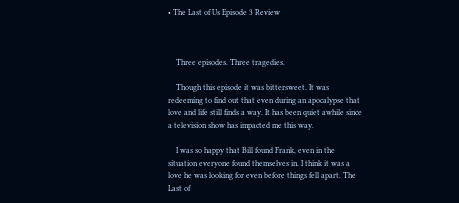• The Last of Us Episode 3 Review



    Three episodes. Three tragedies.

    Though this episode it was bittersweet. It was redeeming to find out that even during an apocalypse that love and life still finds a way. It has been quiet awhile since a television show has impacted me this way.

    I was so happy that Bill found Frank, even in the situation everyone found themselves in. I think it was a love he was looking for even before things fell apart. The Last of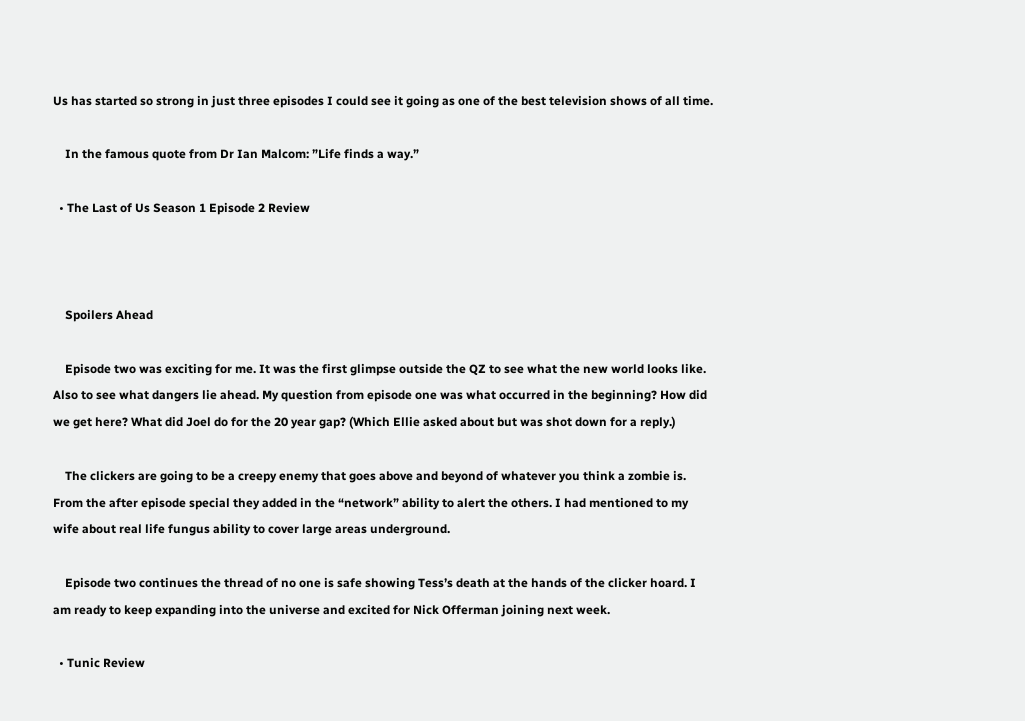Us has started so strong in just three episodes I could see it going as one of the best television shows of all time.

    In the famous quote from Dr Ian Malcom: ”Life finds a way.”

  • The Last of Us Season 1 Episode 2 Review



    Spoilers Ahead

    Episode two was exciting for me. It was the first glimpse outside the QZ to see what the new world looks like. Also to see what dangers lie ahead. My question from episode one was what occurred in the beginning? How did we get here? What did Joel do for the 20 year gap? (Which Ellie asked about but was shot down for a reply.)

    The clickers are going to be a creepy enemy that goes above and beyond of whatever you think a zombie is. From the after episode special they added in the “network” ability to alert the others. I had mentioned to my wife about real life fungus ability to cover large areas underground.

    Episode two continues the thread of no one is safe showing Tess’s death at the hands of the clicker hoard. I am ready to keep expanding into the universe and excited for Nick Offerman joining next week.

  • Tunic Review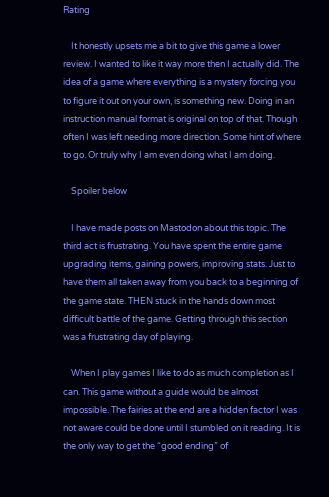Rating

    It honestly upsets me a bit to give this game a lower review. I wanted to like it way more then I actually did. The idea of a game where everything is a mystery forcing you to figure it out on your own, is something new. Doing in an instruction manual format is original on top of that. Though often I was left needing more direction. Some hint of where to go. Or truly why I am even doing what I am doing.

    Spoiler below

    I have made posts on Mastodon about this topic. The third act is frustrating. You have spent the entire game upgrading items, gaining powers, improving stats. Just to have them all taken away from you back to a beginning of the game state. THEN stuck in the hands down most difficult battle of the game. Getting through this section was a frustrating day of playing.

    When I play games I like to do as much completion as I can. This game without a guide would be almost impossible. The fairies at the end are a hidden factor I was not aware could be done until I stumbled on it reading. It is the only way to get the “good ending” of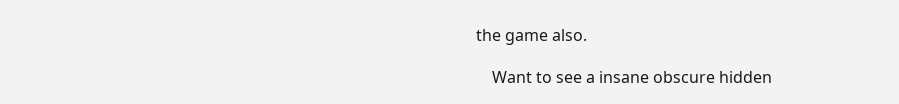the game also.

    Want to see a insane obscure hidden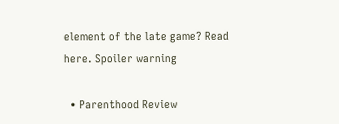element of the late game? Read here. Spoiler warning

  • Parenthood Review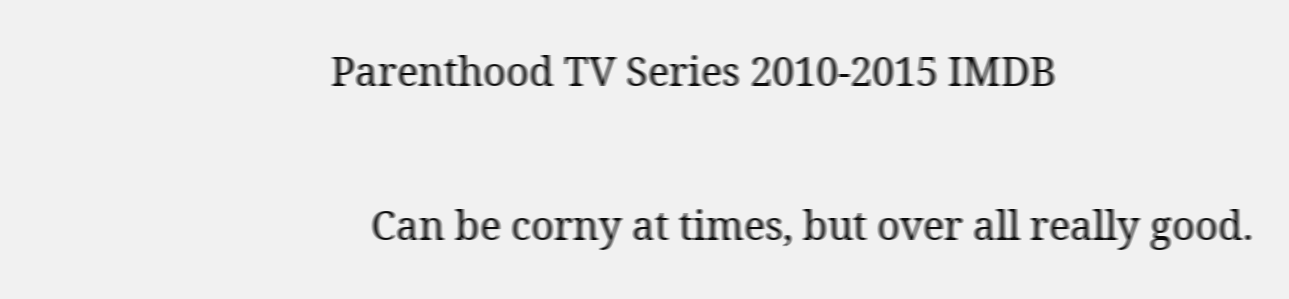Parenthood TV Series 2010-2015 IMDB

    Can be corny at times, but over all really good.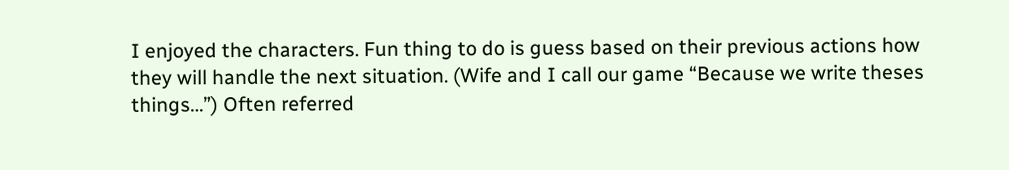I enjoyed the characters. Fun thing to do is guess based on their previous actions how they will handle the next situation. (Wife and I call our game “Because we write theses things…”) Often referred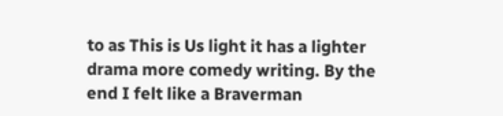to as This is Us light it has a lighter drama more comedy writing. By the end I felt like a Braverman